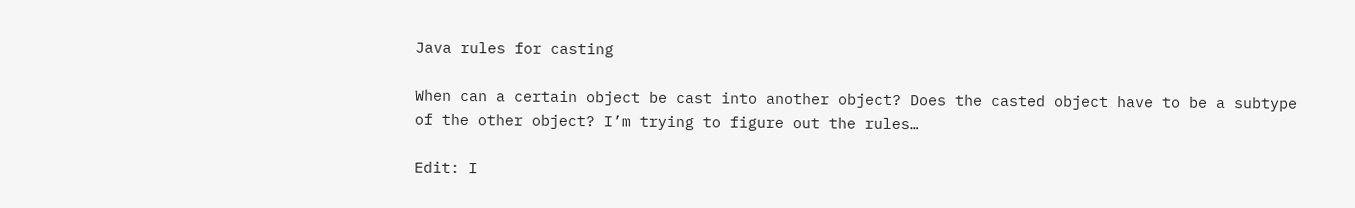Java rules for casting

When can a certain object be cast into another object? Does the casted object have to be a subtype of the other object? I’m trying to figure out the rules…

Edit: I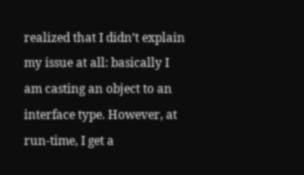realized that I didn’t explain my issue at all: basically I am casting an object to an interface type. However, at run-time, I get a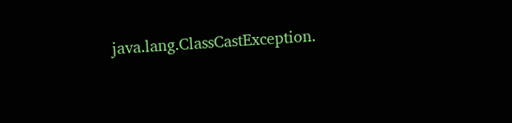java.lang.ClassCastException.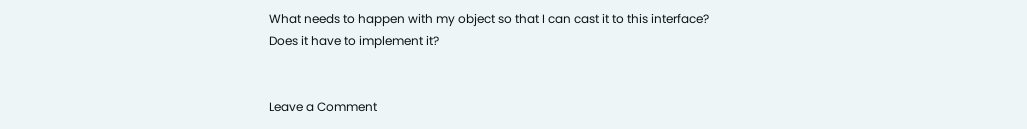What needs to happen with my object so that I can cast it to this interface? Does it have to implement it?


Leave a Comment